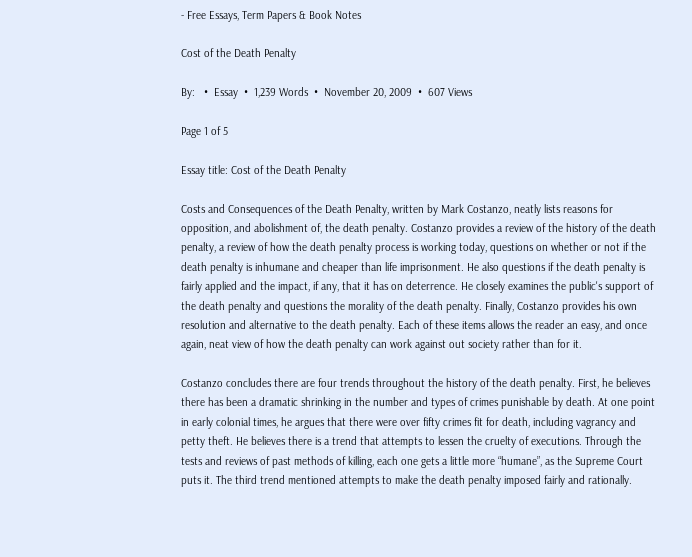- Free Essays, Term Papers & Book Notes

Cost of the Death Penalty

By:   •  Essay  •  1,239 Words  •  November 20, 2009  •  607 Views

Page 1 of 5

Essay title: Cost of the Death Penalty

Costs and Consequences of the Death Penalty, written by Mark Costanzo, neatly lists reasons for opposition, and abolishment of, the death penalty. Costanzo provides a review of the history of the death penalty, a review of how the death penalty process is working today, questions on whether or not if the death penalty is inhumane and cheaper than life imprisonment. He also questions if the death penalty is fairly applied and the impact, if any, that it has on deterrence. He closely examines the public's support of the death penalty and questions the morality of the death penalty. Finally, Costanzo provides his own resolution and alternative to the death penalty. Each of these items allows the reader an easy, and once again, neat view of how the death penalty can work against out society rather than for it.

Costanzo concludes there are four trends throughout the history of the death penalty. First, he believes there has been a dramatic shrinking in the number and types of crimes punishable by death. At one point in early colonial times, he argues that there were over fifty crimes fit for death, including vagrancy and petty theft. He believes there is a trend that attempts to lessen the cruelty of executions. Through the tests and reviews of past methods of killing, each one gets a little more “humane”, as the Supreme Court puts it. The third trend mentioned attempts to make the death penalty imposed fairly and rationally.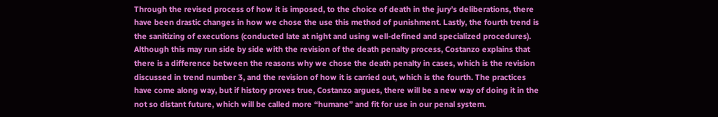Through the revised process of how it is imposed, to the choice of death in the jury’s deliberations, there have been drastic changes in how we chose the use this method of punishment. Lastly, the fourth trend is the sanitizing of executions (conducted late at night and using well-defined and specialized procedures). Although this may run side by side with the revision of the death penalty process, Costanzo explains that there is a difference between the reasons why we chose the death penalty in cases, which is the revision discussed in trend number 3, and the revision of how it is carried out, which is the fourth. The practices have come along way, but if history proves true, Costanzo argues, there will be a new way of doing it in the not so distant future, which will be called more “humane” and fit for use in our penal system.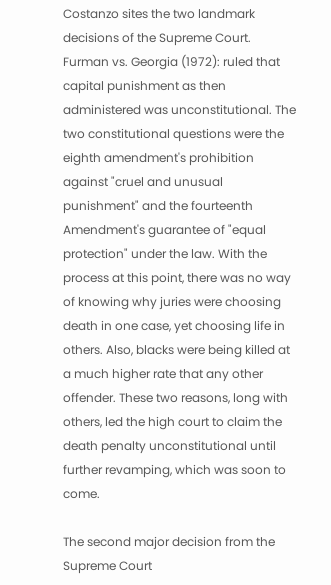Costanzo sites the two landmark decisions of the Supreme Court. Furman vs. Georgia (1972): ruled that capital punishment as then administered was unconstitutional. The two constitutional questions were the eighth amendment's prohibition against "cruel and unusual punishment" and the fourteenth Amendment's guarantee of "equal protection" under the law. With the process at this point, there was no way of knowing why juries were choosing death in one case, yet choosing life in others. Also, blacks were being killed at a much higher rate that any other offender. These two reasons, long with others, led the high court to claim the death penalty unconstitutional until further revamping, which was soon to come.

The second major decision from the Supreme Court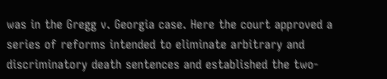was in the Gregg v. Georgia case. Here the court approved a series of reforms intended to eliminate arbitrary and discriminatory death sentences and established the two-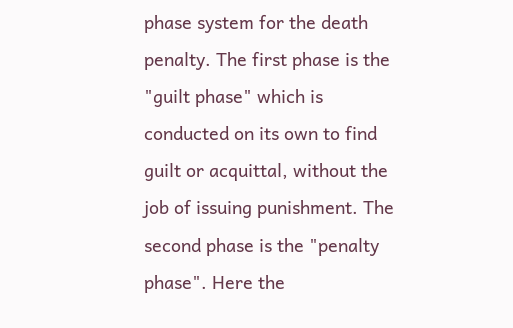phase system for the death penalty. The first phase is the "guilt phase" which is conducted on its own to find guilt or acquittal, without the job of issuing punishment. The second phase is the "penalty phase". Here the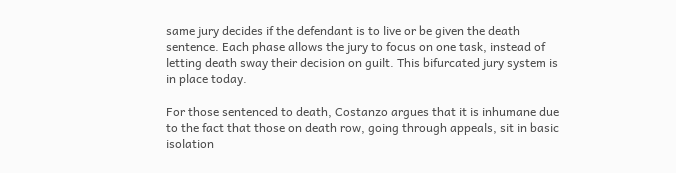same jury decides if the defendant is to live or be given the death sentence. Each phase allows the jury to focus on one task, instead of letting death sway their decision on guilt. This bifurcated jury system is in place today.

For those sentenced to death, Costanzo argues that it is inhumane due to the fact that those on death row, going through appeals, sit in basic isolation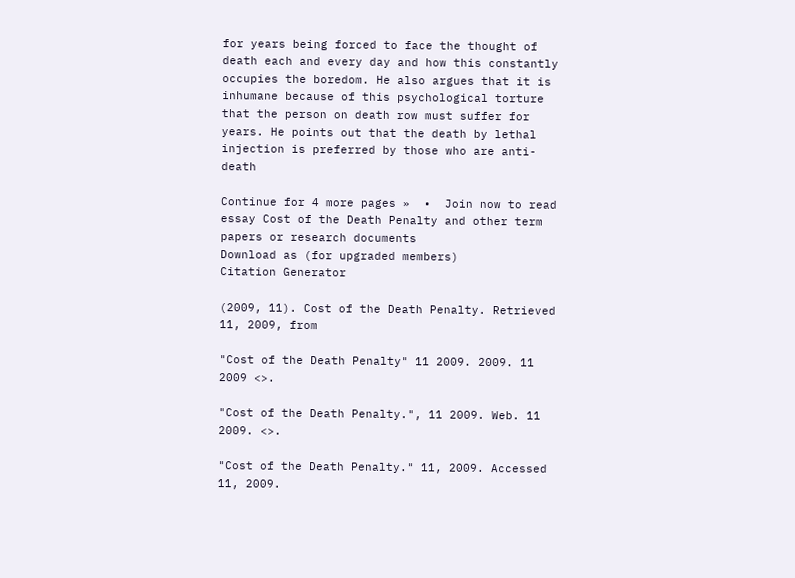for years being forced to face the thought of death each and every day and how this constantly occupies the boredom. He also argues that it is inhumane because of this psychological torture that the person on death row must suffer for years. He points out that the death by lethal injection is preferred by those who are anti-death

Continue for 4 more pages »  •  Join now to read essay Cost of the Death Penalty and other term papers or research documents
Download as (for upgraded members)
Citation Generator

(2009, 11). Cost of the Death Penalty. Retrieved 11, 2009, from

"Cost of the Death Penalty" 11 2009. 2009. 11 2009 <>.

"Cost of the Death Penalty.", 11 2009. Web. 11 2009. <>.

"Cost of the Death Penalty." 11, 2009. Accessed 11, 2009.